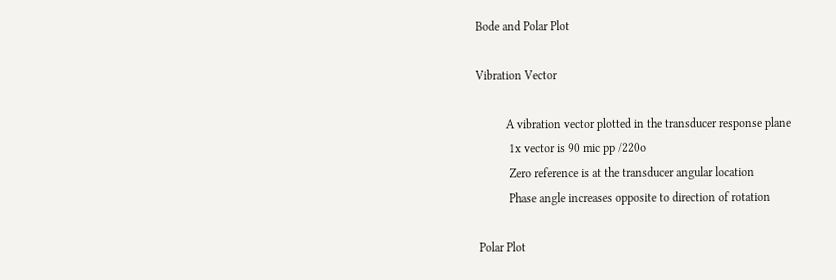Bode and Polar Plot

Vibration Vector

          A vibration vector plotted in the transducer response plane
           1x vector is 90 mic pp /220o
           Zero reference is at the transducer angular location
           Phase angle increases opposite to direction of rotation

 Polar Plot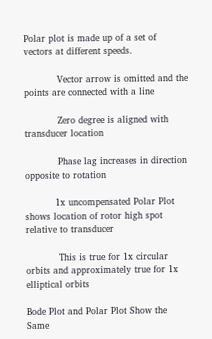Polar plot is made up of a set of vectors at different speeds.

           Vector arrow is omitted and the points are connected with a line

           Zero degree is aligned with transducer location

           Phase lag increases in direction opposite to rotation

          1x uncompensated Polar Plot shows location of rotor high spot relative to transducer

           This is true for 1x circular orbits and approximately true for 1x elliptical orbits

Bode Plot and Polar Plot Show the Same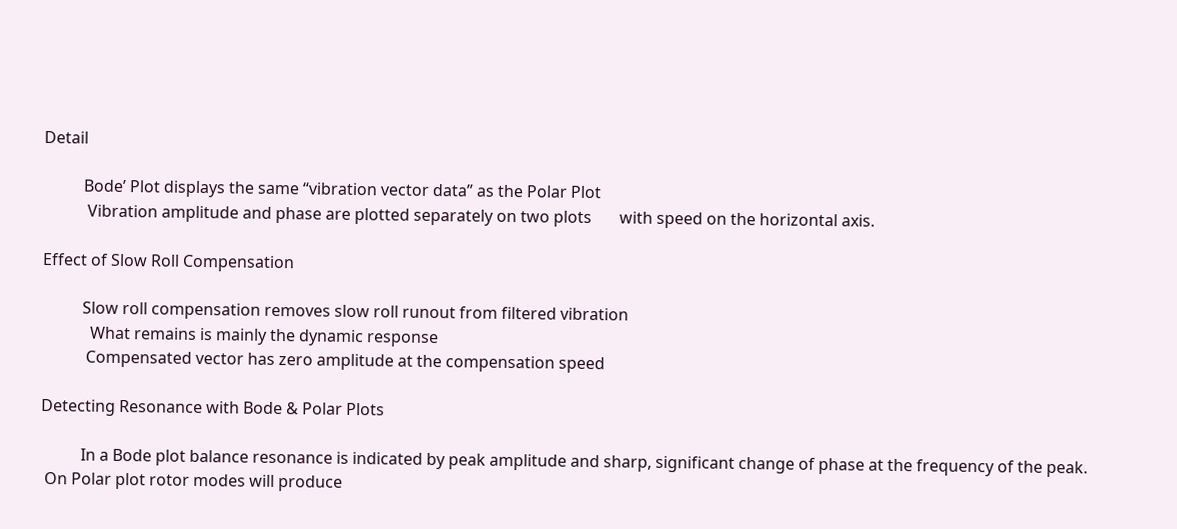Detail

          Bode’ Plot displays the same “vibration vector data” as the Polar Plot
           Vibration amplitude and phase are plotted separately on two plots       with speed on the horizontal axis.

Effect of Slow Roll Compensation

          Slow roll compensation removes slow roll runout from filtered vibration
            What remains is mainly the dynamic response
           Compensated vector has zero amplitude at the compensation speed

Detecting Resonance with Bode & Polar Plots

          In a Bode plot balance resonance is indicated by peak amplitude and sharp, significant change of phase at the frequency of the peak.
 On Polar plot rotor modes will produce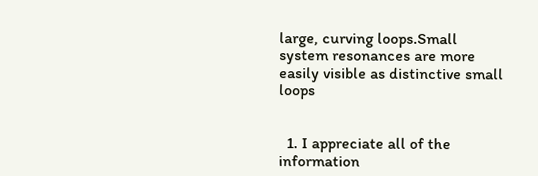large, curving loops.Small system resonances are more easily visible as distinctive small loops


  1. I appreciate all of the information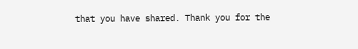that you have shared. Thank you for the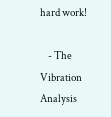hard work!

    - The Vibration Analysis